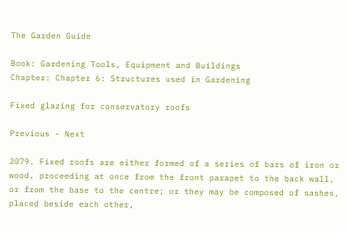The Garden Guide

Book: Gardening Tools, Equipment and Buildings
Chapter: Chapter 6: Structures used in Gardening

Fixed glazing for conservatory roofs

Previous - Next

2079. Fixed roofs are either formed of a series of bars of iron or wood, proceeding at once from the front parapet to the back wall, or from the base to the centre; or they may be composed of sashes, placed beside each other,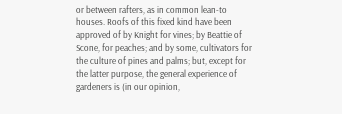or between rafters, as in common lean-to houses. Roofs of this fixed kind have been approved of by Knight for vines; by Beattie of Scone, for peaches; and by some, cultivators for the culture of pines and palms; but, except for the latter purpose, the general experience of gardeners is (in our opinion,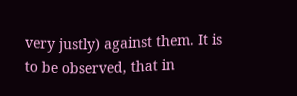very justly) against them. It is to be observed, that in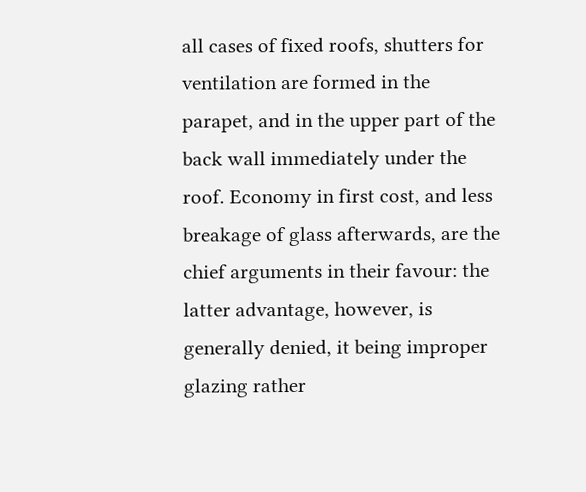all cases of fixed roofs, shutters for ventilation are formed in the parapet, and in the upper part of the back wall immediately under the roof. Economy in first cost, and less breakage of glass afterwards, are the chief arguments in their favour: the latter advantage, however, is generally denied, it being improper glazing rather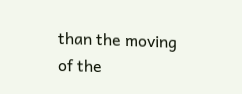than the moving of the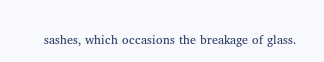sashes, which occasions the breakage of glass.